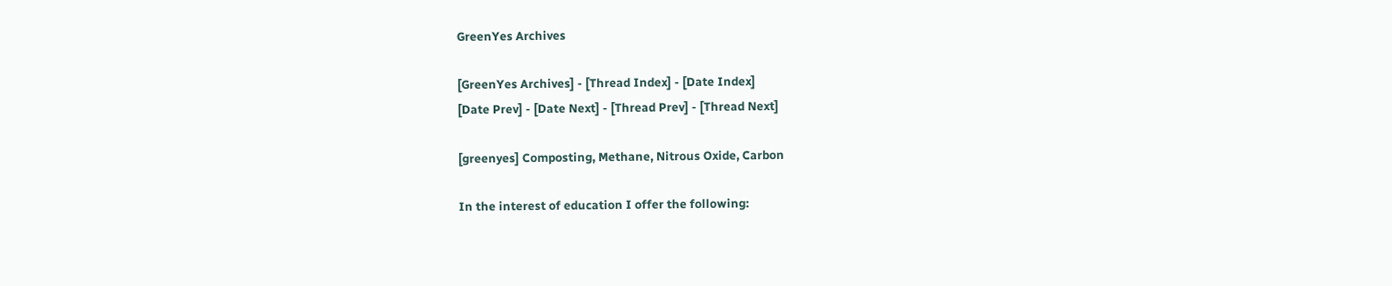GreenYes Archives

[GreenYes Archives] - [Thread Index] - [Date Index]
[Date Prev] - [Date Next] - [Thread Prev] - [Thread Next]

[greenyes] Composting, Methane, Nitrous Oxide, Carbon

In the interest of education I offer the following: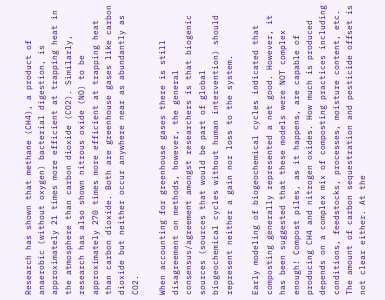Research has shown that methane (CH4), a product of anaerobic (without oxygen) bacterial digestion, is approximately 21 times more efficient at trapping heat in the atmosphere than carbon dioxide (CO2). Similarly, research has also shown nitrous oxide (NO) to be approximately 270 times more efficient at trapping heat than carbon dioxide. Both are greenhouse gases like carbon dioxide but neither occur anywhere near as abundantly as CO2.

When accounting for greenhouse gases there is still disagreement on methods, however, the general consensus/agreement amongst researchers is that biogenic sources (sources that would be part of global biogeochemical cycles without human intervention) should represent neither a gain nor loss to the system.

Early modeling of biogeochemical cycles indicated that composting generally represented a net good. However, it has been suggested that these models were NOT complex enough! Compost piles, as it happens, are capable of producing CH4 and nitrogen oxides. How much is produced depends on a complex mix of composting practices including conditions, feedstocks, processes, moisture content, etc. The amount of carbon sequestration and pesticide offset is not clear either. At the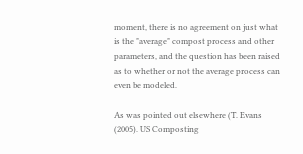moment, there is no agreement on just what is the "average" compost process and other parameters, and the question has been raised as to whether or not the average process can even be modeled.

As was pointed out elsewhere (T. Evans (2005). US Composting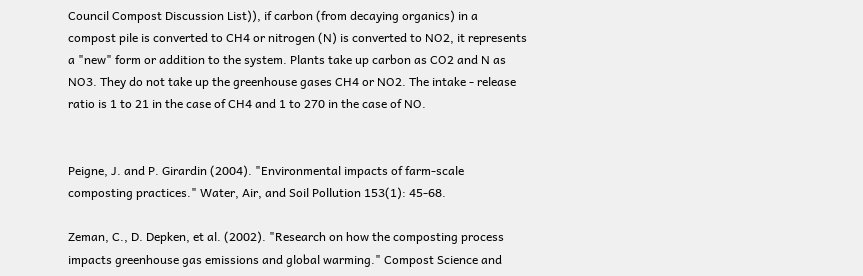Council Compost Discussion List)), if carbon (from decaying organics) in a compost pile is converted to CH4 or nitrogen (N) is converted to NO2, it represents a "new" form or addition to the system. Plants take up carbon as CO2 and N as NO3. They do not take up the greenhouse gases CH4 or NO2. The intake - release ratio is 1 to 21 in the case of CH4 and 1 to 270 in the case of NO.


Peigne, J. and P. Girardin (2004). "Environmental impacts of farm-scale composting practices." Water, Air, and Soil Pollution 153(1): 45-68.

Zeman, C., D. Depken, et al. (2002). "Research on how the composting process impacts greenhouse gas emissions and global warming." Compost Science and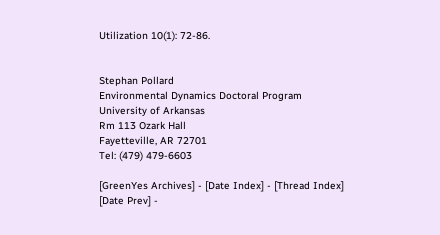Utilization 10(1): 72-86.


Stephan Pollard
Environmental Dynamics Doctoral Program
University of Arkansas
Rm 113 Ozark Hall
Fayetteville, AR 72701
Tel: (479) 479-6603

[GreenYes Archives] - [Date Index] - [Thread Index]
[Date Prev] -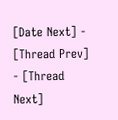[Date Next] - [Thread Prev] - [Thread Next]